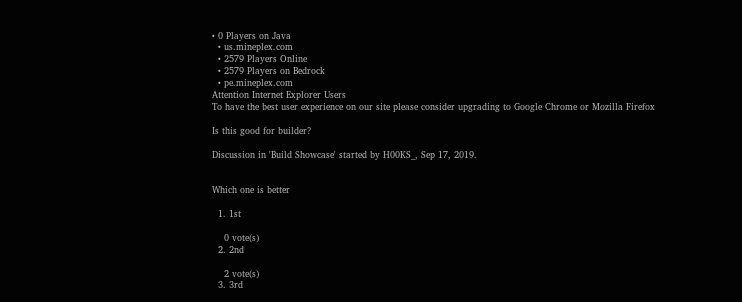• 0 Players on Java
  • us.mineplex.com
  • 2579 Players Online
  • 2579 Players on Bedrock
  • pe.mineplex.com
Attention Internet Explorer Users
To have the best user experience on our site please consider upgrading to Google Chrome or Mozilla Firefox

Is this good for builder?

Discussion in 'Build Showcase' started by H00KS_, Sep 17, 2019.


Which one is better

  1. 1st

    0 vote(s)
  2. 2nd

    2 vote(s)
  3. 3rd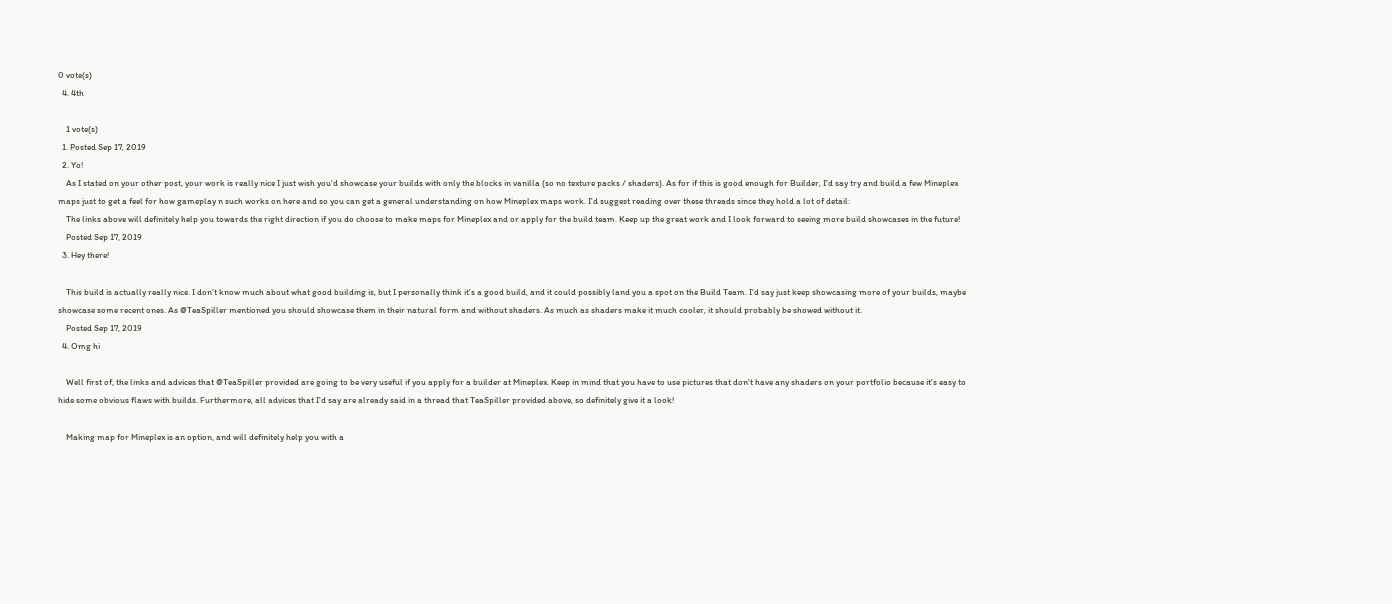0 vote(s)
  4. 4th

    1 vote(s)
  1. Posted Sep 17, 2019
  2. Yo!
    As I stated on your other post, your work is really nice I just wish you'd showcase your builds with only the blocks in vanilla (so no texture packs / shaders). As for if this is good enough for Builder, I'd say try and build a few Mineplex maps just to get a feel for how gameplay n such works on here and so you can get a general understanding on how Mineplex maps work. I'd suggest reading over these threads since they hold a lot of detail:
    The links above will definitely help you towards the right direction if you do choose to make maps for Mineplex and or apply for the build team. Keep up the great work and I look forward to seeing more build showcases in the future!
    Posted Sep 17, 2019
  3. Hey there!

    This build is actually really nice. I don't know much about what good building is, but I personally think it's a good build, and it could possibly land you a spot on the Build Team. I'd say just keep showcasing more of your builds, maybe showcase some recent ones. As @TeaSpiller mentioned you should showcase them in their natural form and without shaders. As much as shaders make it much cooler, it should probably be showed without it.
    Posted Sep 17, 2019
  4. Omg hi

    Well first of, the links and advices that @TeaSpiller provided are going to be very useful if you apply for a builder at Mineplex. Keep in mind that you have to use pictures that don't have any shaders on your portfolio because it's easy to hide some obvious flaws with builds. Furthermore, all advices that I'd say are already said in a thread that TeaSpiller provided above, so definitely give it a look!

    Making map for Mineplex is an option, and will definitely help you with a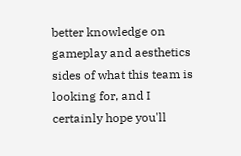better knowledge on gameplay and aesthetics sides of what this team is looking for, and I certainly hope you'll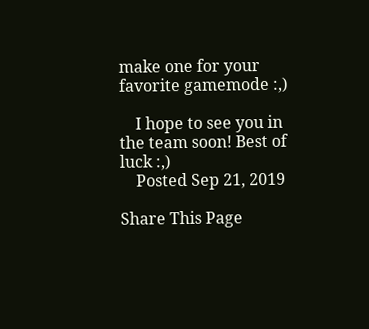make one for your favorite gamemode :,)

    I hope to see you in the team soon! Best of luck :,)
    Posted Sep 21, 2019

Share This Page